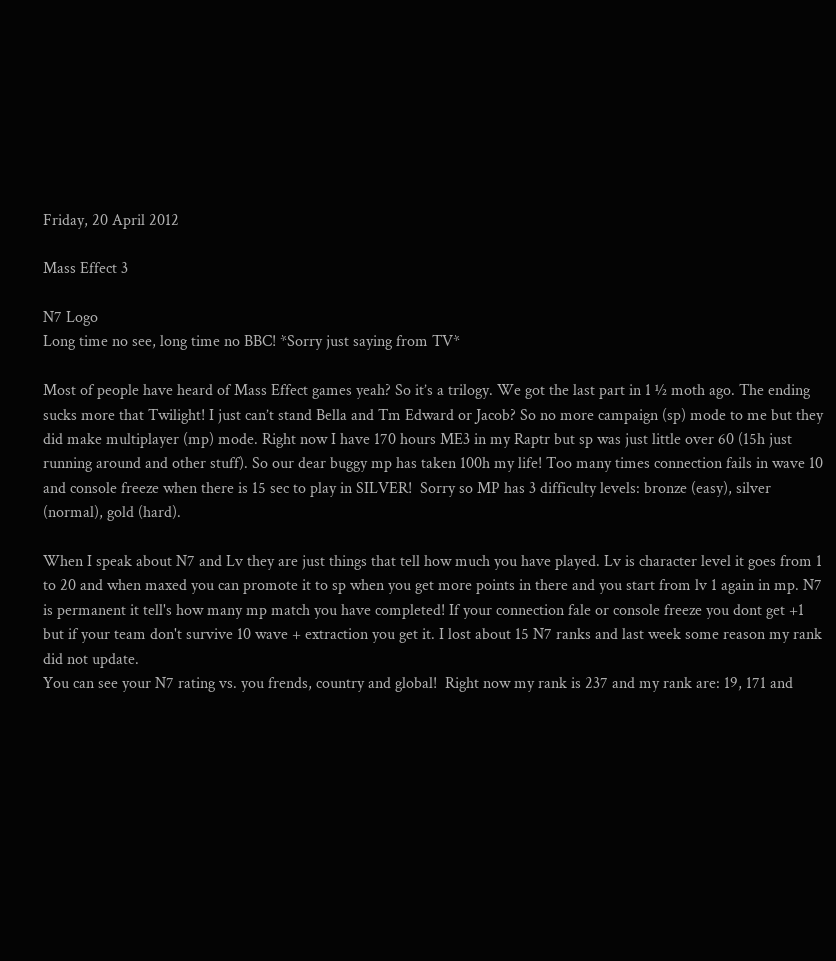Friday, 20 April 2012

Mass Effect 3

N7 Logo
Long time no see, long time no BBC! *Sorry just saying from TV*

Most of people have heard of Mass Effect games yeah? So it’s a trilogy. We got the last part in 1 ½ moth ago. The ending sucks more that Twilight! I just can’t stand Bella and Tm Edward or Jacob? So no more campaign (sp) mode to me but they did make multiplayer (mp) mode. Right now I have 170 hours ME3 in my Raptr but sp was just little over 60 (15h just running around and other stuff). So our dear buggy mp has taken 100h my life! Too many times connection fails in wave 10 and console freeze when there is 15 sec to play in SILVER!  Sorry so MP has 3 difficulty levels: bronze (easy), silver (normal), gold (hard).

When I speak about N7 and Lv they are just things that tell how much you have played. Lv is character level it goes from 1 to 20 and when maxed you can promote it to sp when you get more points in there and you start from lv 1 again in mp. N7 is permanent it tell's how many mp match you have completed! If your connection fale or console freeze you dont get +1 but if your team don't survive 10 wave + extraction you get it. I lost about 15 N7 ranks and last week some reason my rank did not update.
You can see your N7 rating vs. you frends, country and global!  Right now my rank is 237 and my rank are: 19, 171 and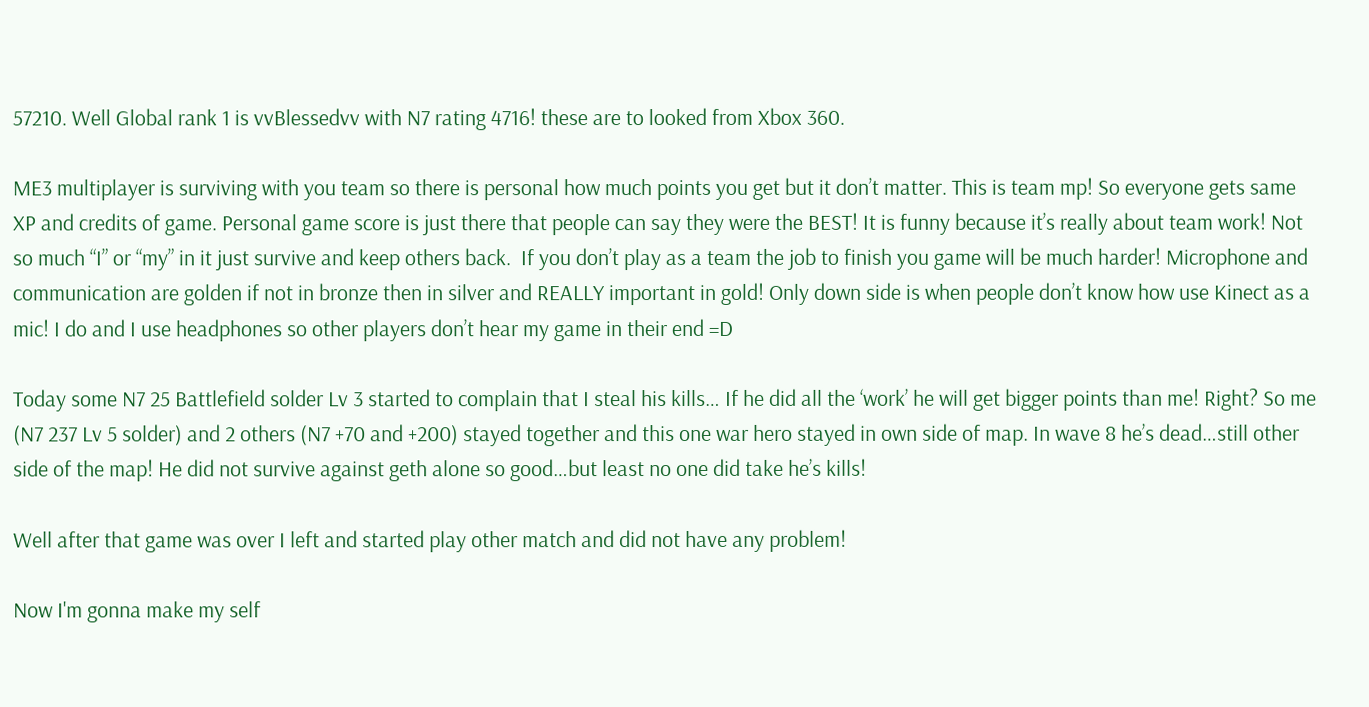57210. Well Global rank 1 is vvBlessedvv with N7 rating 4716! these are to looked from Xbox 360.

ME3 multiplayer is surviving with you team so there is personal how much points you get but it don’t matter. This is team mp! So everyone gets same XP and credits of game. Personal game score is just there that people can say they were the BEST! It is funny because it’s really about team work! Not so much “I” or “my” in it just survive and keep others back.  If you don’t play as a team the job to finish you game will be much harder! Microphone and communication are golden if not in bronze then in silver and REALLY important in gold! Only down side is when people don’t know how use Kinect as a mic! I do and I use headphones so other players don’t hear my game in their end =D

Today some N7 25 Battlefield solder Lv 3 started to complain that I steal his kills… If he did all the ‘work’ he will get bigger points than me! Right? So me (N7 237 Lv 5 solder) and 2 others (N7 +70 and +200) stayed together and this one war hero stayed in own side of map. In wave 8 he’s dead…still other side of the map! He did not survive against geth alone so good…but least no one did take he’s kills!

Well after that game was over I left and started play other match and did not have any problem!

Now I'm gonna make my self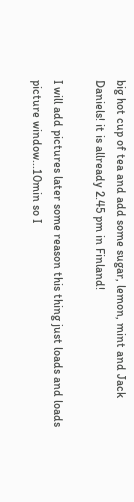big hot cup of tea and add some sugar, lemon, mint and Jack Daniels! it is allready 2.45 pm in Finland!

I will add pictures later some reason this thing just loads and loads picture window...10min so I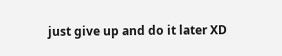just give up and do it later XD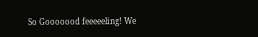So Gooooood feeeeeling! We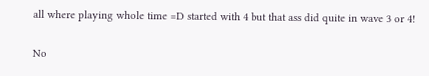all where playing whole time =D started with 4 but that ass did quite in wave 3 or 4!

No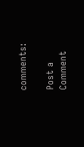comments:

Post a Comment